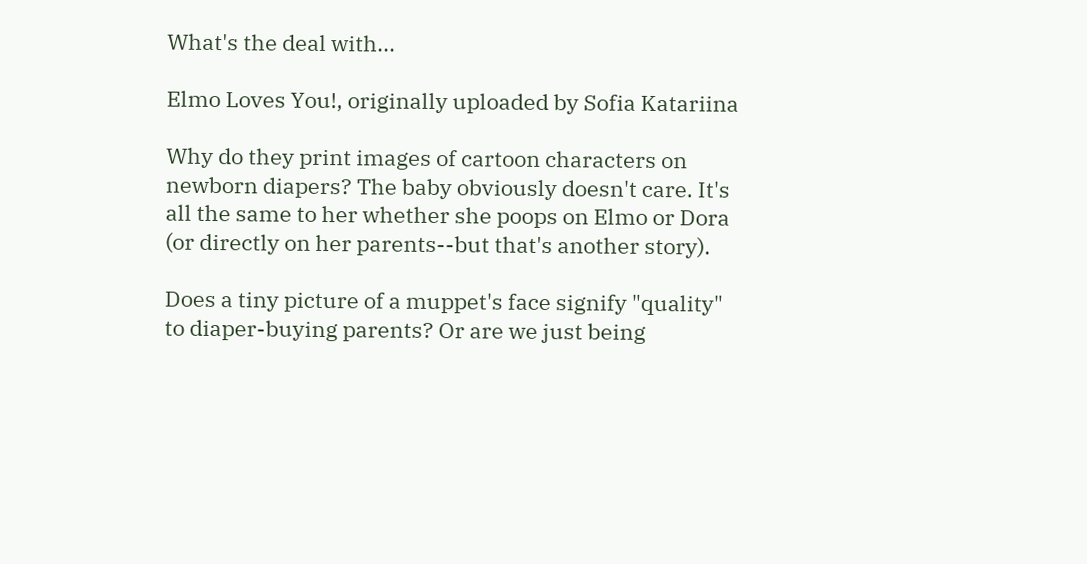What's the deal with...

Elmo Loves You!, originally uploaded by Sofia Katariina

Why do they print images of cartoon characters on newborn diapers? The baby obviously doesn't care. It's all the same to her whether she poops on Elmo or Dora (or directly on her parents--but that's another story).

Does a tiny picture of a muppet's face signify "quality" to diaper-buying parents? Or are we just being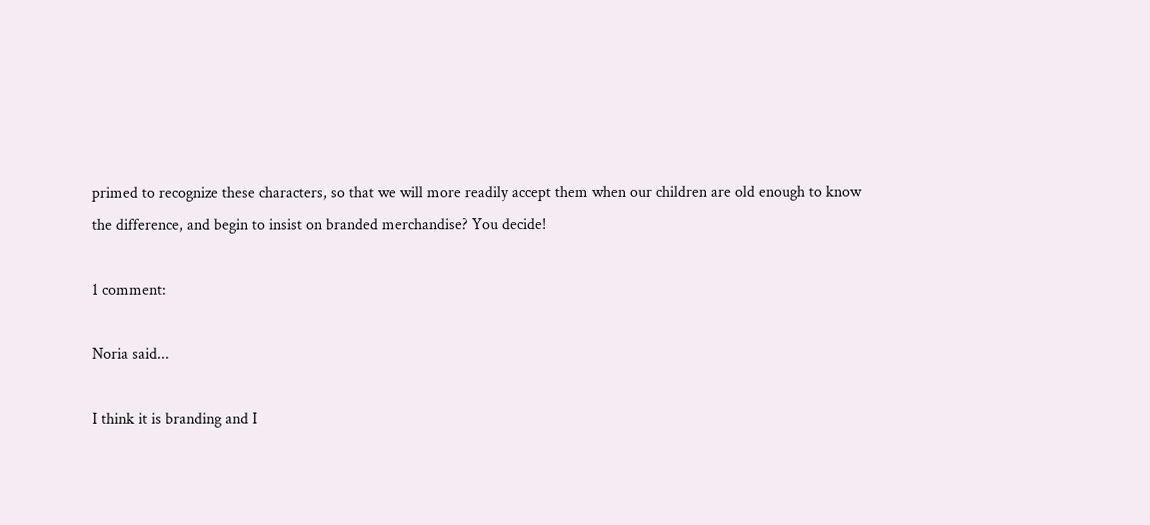primed to recognize these characters, so that we will more readily accept them when our children are old enough to know the difference, and begin to insist on branded merchandise? You decide!

1 comment:

Noria said...

I think it is branding and I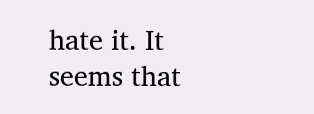hate it. It seems that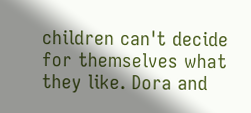children can't decide for themselves what they like. Dora and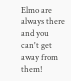Elmo are always there and you can't get away from them!